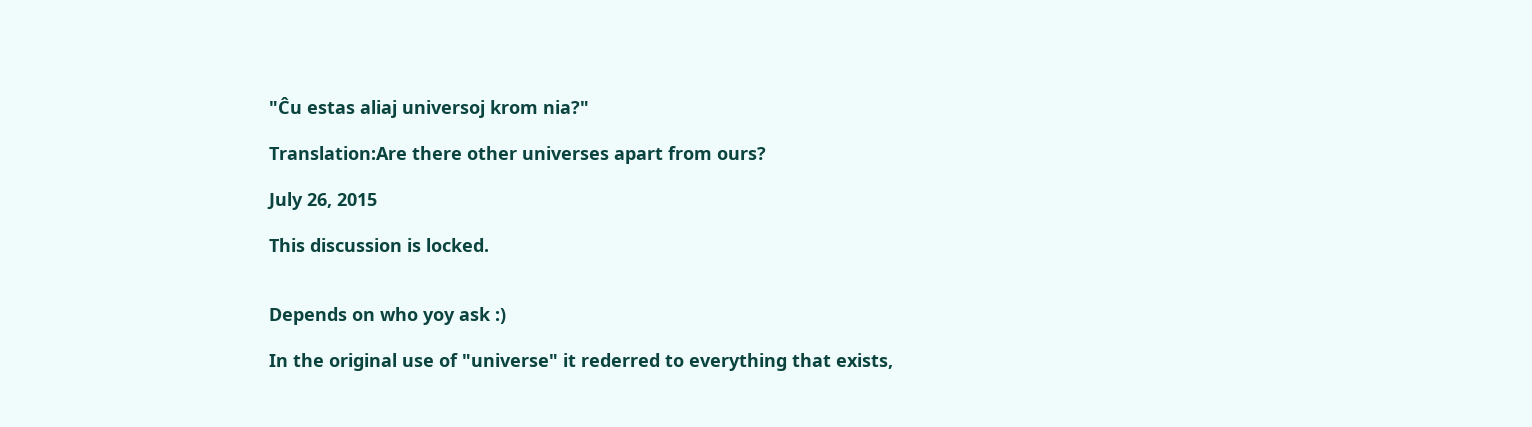"Ĉu estas aliaj universoj krom nia?"

Translation:Are there other universes apart from ours?

July 26, 2015

This discussion is locked.


Depends on who yoy ask :)

In the original use of "universe" it rederred to everything that exists,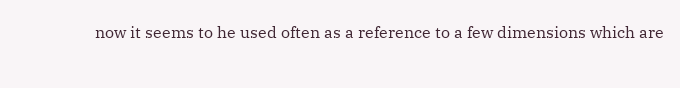now it seems to he used often as a reference to a few dimensions which are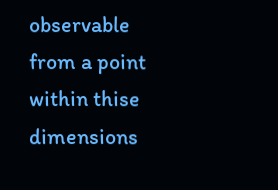observable from a point within thise dimensions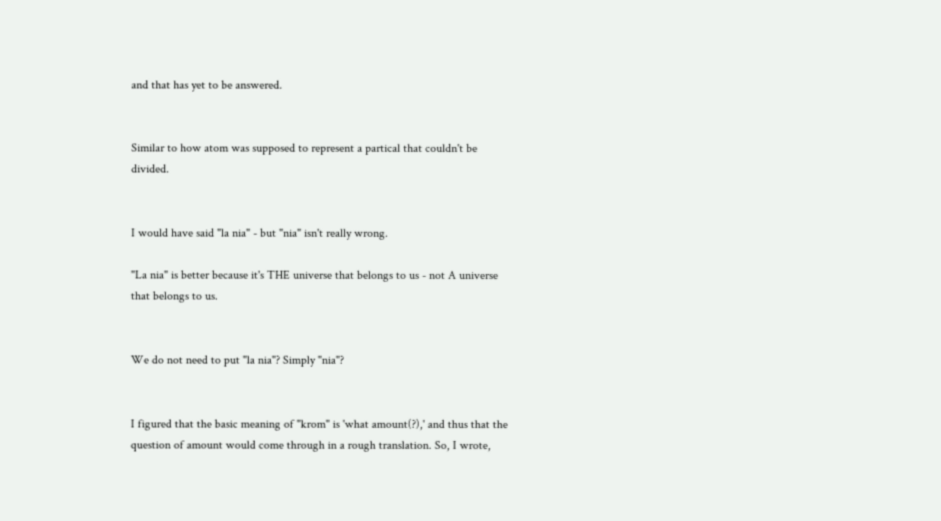and that has yet to be answered.


Similar to how atom was supposed to represent a partical that couldn't be divided.


I would have said "la nia" - but "nia" isn't really wrong.

"La nia" is better because it's THE universe that belongs to us - not A universe that belongs to us.


We do not need to put "la nia"? Simply "nia"?


I figured that the basic meaning of "krom" is 'what amount(?),' and thus that the question of amount would come through in a rough translation. So, I wrote,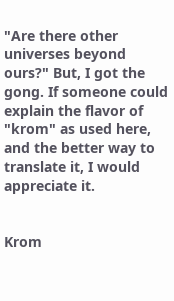"Are there other universes beyond ours?" But, I got the gong. If someone could explain the flavor of "krom" as used here, and the better way to translate it, I would appreciate it.


Krom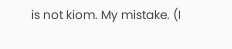is not kiom. My mistake. (I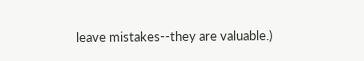leave mistakes--they are valuable.)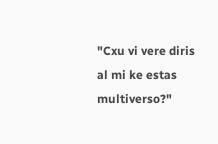"Cxu vi vere diris al mi ke estas multiverso?"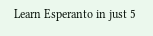Learn Esperanto in just 5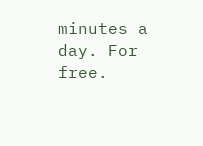minutes a day. For free.